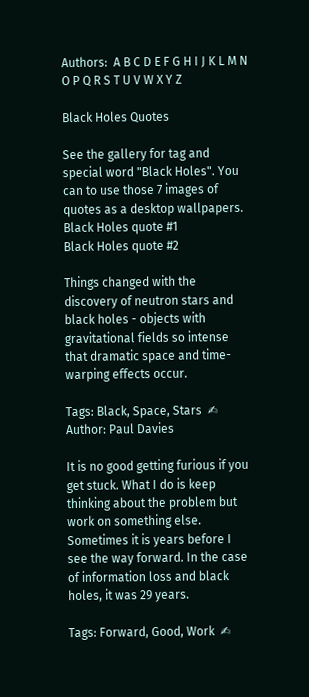Authors:  A B C D E F G H I J K L M N O P Q R S T U V W X Y Z

Black Holes Quotes

See the gallery for tag and special word "Black Holes". You can to use those 7 images of quotes as a desktop wallpapers.
Black Holes quote #1
Black Holes quote #2

Things changed with the discovery of neutron stars and black holes - objects with gravitational fields so intense that dramatic space and time-warping effects occur.

Tags: Black, Space, Stars  ✍ Author: Paul Davies

It is no good getting furious if you get stuck. What I do is keep thinking about the problem but work on something else. Sometimes it is years before I see the way forward. In the case of information loss and black holes, it was 29 years.

Tags: Forward, Good, Work  ✍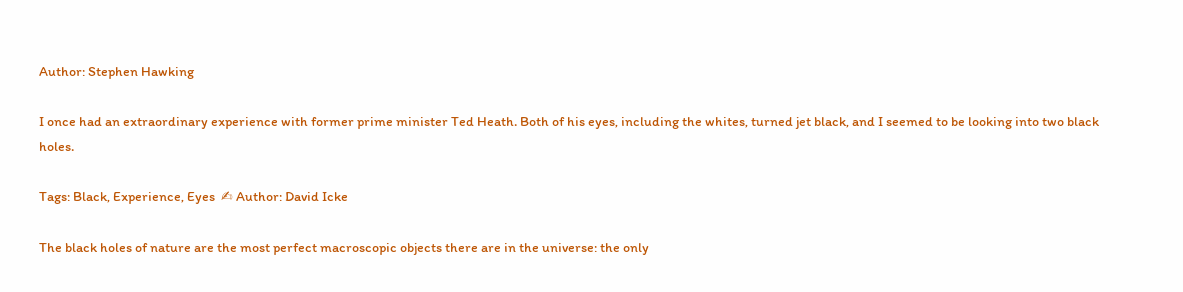Author: Stephen Hawking

I once had an extraordinary experience with former prime minister Ted Heath. Both of his eyes, including the whites, turned jet black, and I seemed to be looking into two black holes.

Tags: Black, Experience, Eyes  ✍ Author: David Icke

The black holes of nature are the most perfect macroscopic objects there are in the universe: the only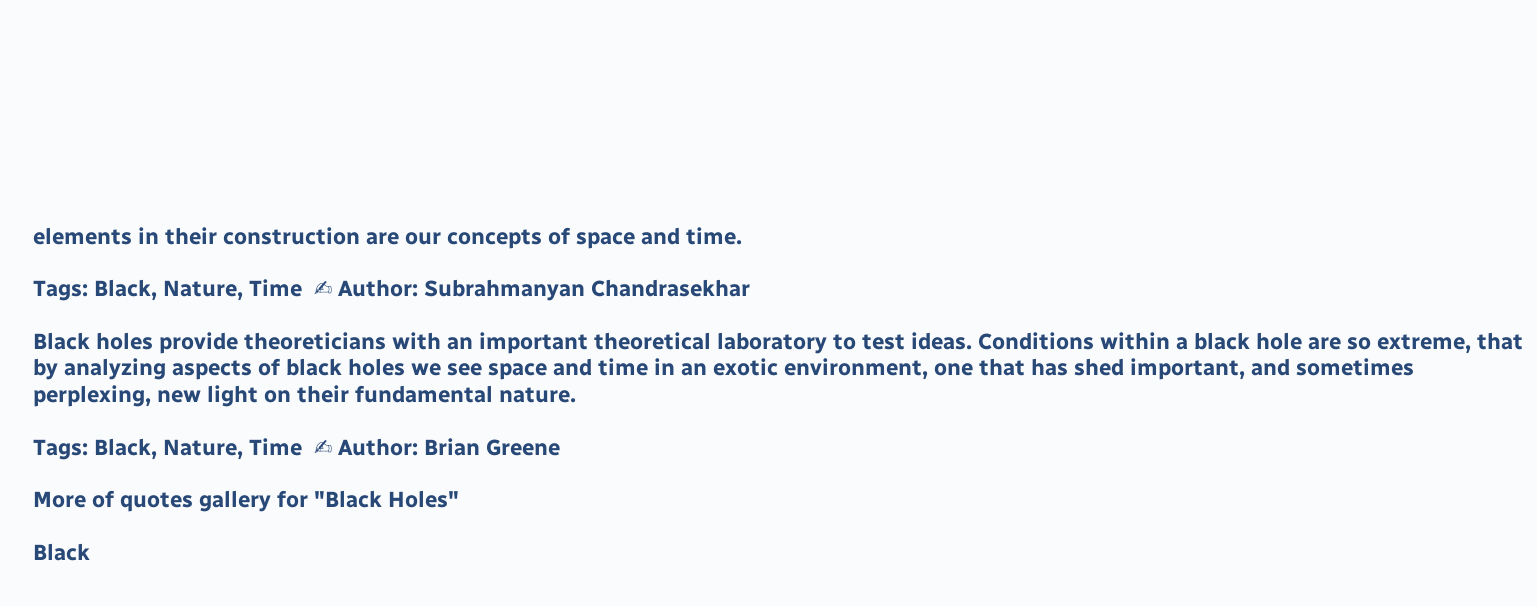elements in their construction are our concepts of space and time.

Tags: Black, Nature, Time  ✍ Author: Subrahmanyan Chandrasekhar

Black holes provide theoreticians with an important theoretical laboratory to test ideas. Conditions within a black hole are so extreme, that by analyzing aspects of black holes we see space and time in an exotic environment, one that has shed important, and sometimes perplexing, new light on their fundamental nature.

Tags: Black, Nature, Time  ✍ Author: Brian Greene

More of quotes gallery for "Black Holes"

Black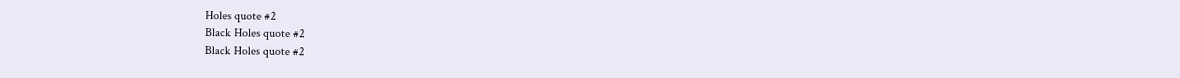Holes quote #2
Black Holes quote #2
Black Holes quote #2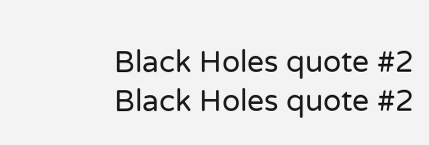Black Holes quote #2
Black Holes quote #2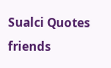Sualci Quotes friends